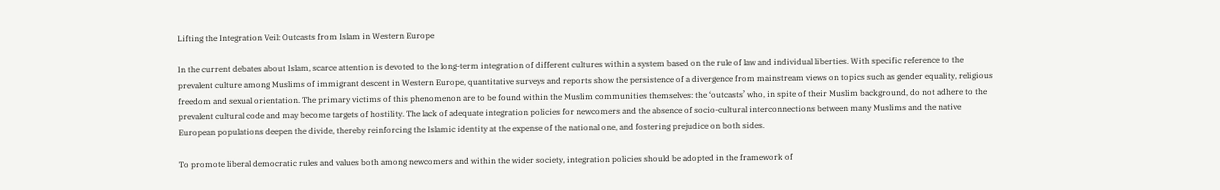Lifting the Integration Veil: Outcasts from Islam in Western Europe

In the current debates about Islam, scarce attention is devoted to the long-term integration of different cultures within a system based on the rule of law and individual liberties. With specific reference to the prevalent culture among Muslims of immigrant descent in Western Europe, quantitative surveys and reports show the persistence of a divergence from mainstream views on topics such as gender equality, religious freedom and sexual orientation. The primary victims of this phenomenon are to be found within the Muslim communities themselves: the ‘outcasts’ who, in spite of their Muslim background, do not adhere to the prevalent cultural code and may become targets of hostility. The lack of adequate integration policies for newcomers and the absence of socio-cultural interconnections between many Muslims and the native European populations deepen the divide, thereby reinforcing the Islamic identity at the expense of the national one, and fostering prejudice on both sides.

To promote liberal democratic rules and values both among newcomers and within the wider society, integration policies should be adopted in the framework of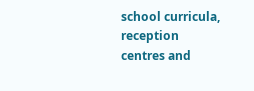school curricula, reception centres and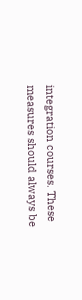integration courses. These measures should always be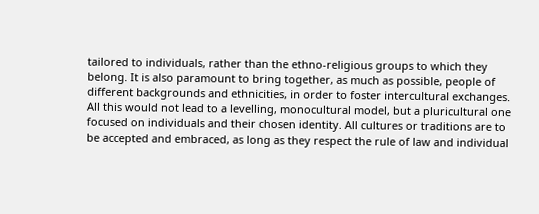tailored to individuals, rather than the ethno-religious groups to which they belong. It is also paramount to bring together, as much as possible, people of different backgrounds and ethnicities, in order to foster intercultural exchanges. All this would not lead to a levelling, monocultural model, but a pluricultural one focused on individuals and their chosen identity. All cultures or traditions are to be accepted and embraced, as long as they respect the rule of law and individual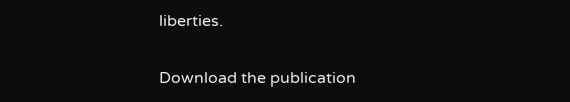liberties.

Download the publication